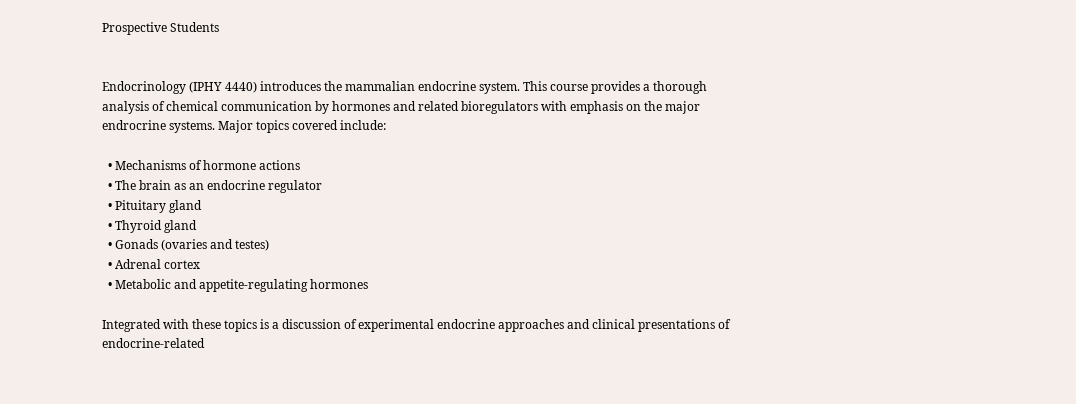Prospective Students


Endocrinology (IPHY 4440) introduces the mammalian endocrine system. This course provides a thorough analysis of chemical communication by hormones and related bioregulators with emphasis on the major endrocrine systems. Major topics covered include:

  • Mechanisms of hormone actions
  • The brain as an endocrine regulator
  • Pituitary gland
  • Thyroid gland
  • Gonads (ovaries and testes)
  • Adrenal cortex
  • Metabolic and appetite-regulating hormones

Integrated with these topics is a discussion of experimental endocrine approaches and clinical presentations of endocrine-related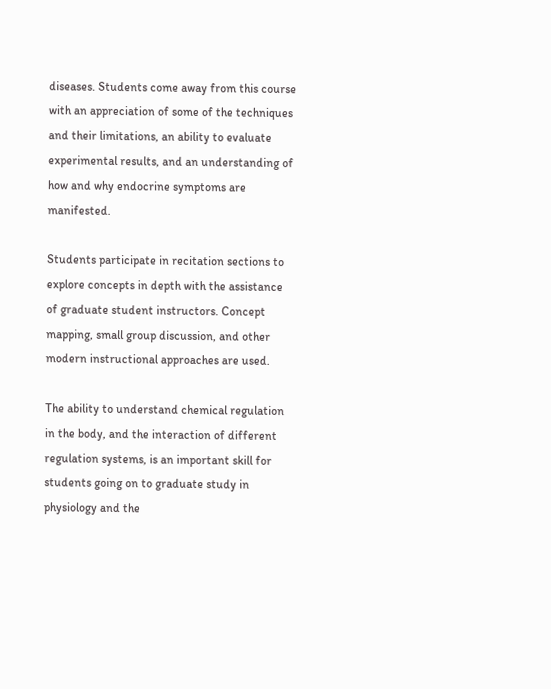diseases. Students come away from this course with an appreciation of some of the techniques and their limitations, an ability to evaluate experimental results, and an understanding of how and why endocrine symptoms are manifested.

Students participate in recitation sections to explore concepts in depth with the assistance of graduate student instructors. Concept mapping, small group discussion, and other modern instructional approaches are used.

The ability to understand chemical regulation in the body, and the interaction of different regulation systems, is an important skill for students going on to graduate study in physiology and the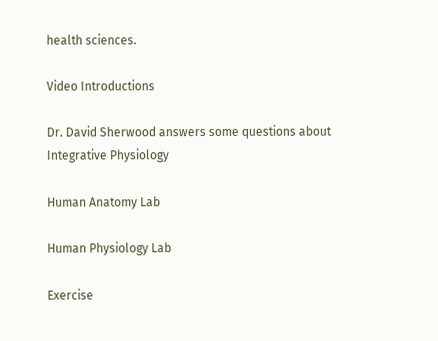health sciences.

Video Introductions

Dr. David Sherwood answers some questions about Integrative Physiology

Human Anatomy Lab

Human Physiology Lab

Exercise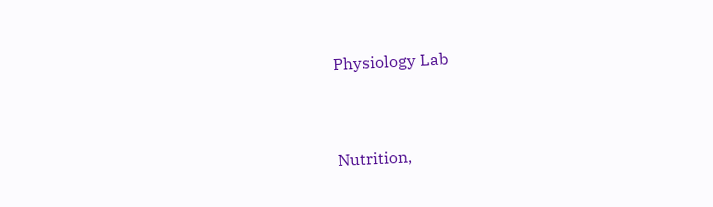Physiology Lab


Nutrition,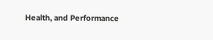Health, and Performance